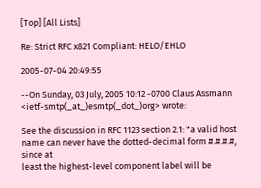[Top] [All Lists]

Re: Strict RFC x821 Compliant: HELO/EHLO

2005-07-04 20:49:55

--On Sunday, 03 July, 2005 10:12 -0700 Claus Assmann
<ietf-smtp(_at_)esmtp(_dot_)org> wrote:

See the discussion in RFC 1123 section 2.1: "a valid host
name can never have the dotted-decimal form #.#.#.#, since at
least the highest-level component label will be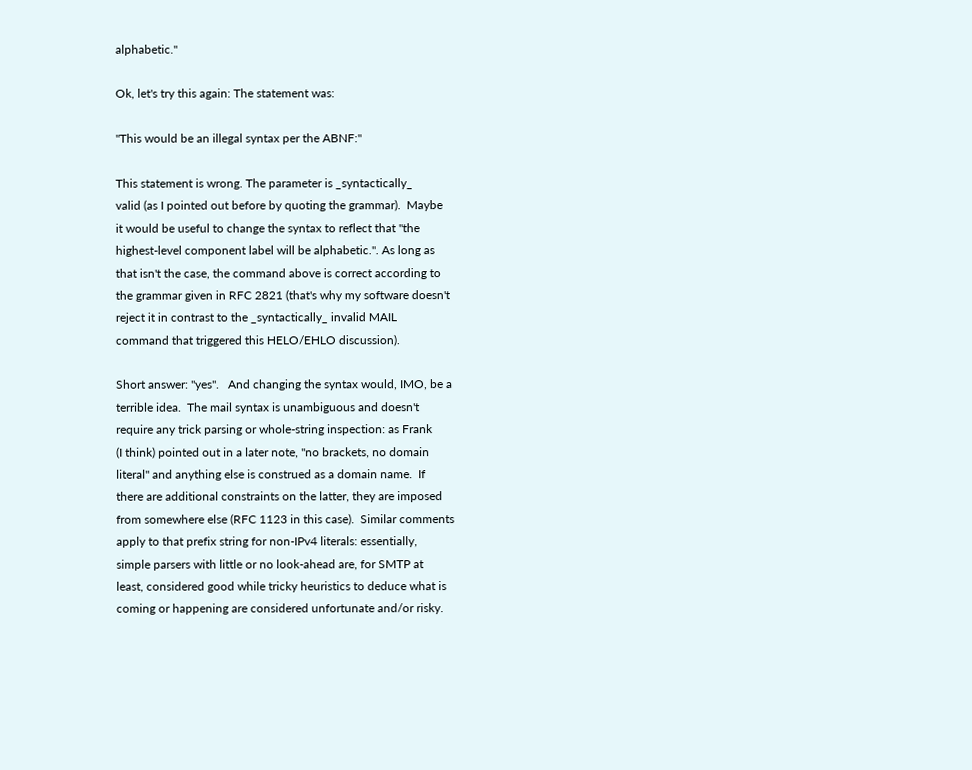alphabetic."

Ok, let's try this again: The statement was:

"This would be an illegal syntax per the ABNF:"

This statement is wrong. The parameter is _syntactically_
valid (as I pointed out before by quoting the grammar).  Maybe
it would be useful to change the syntax to reflect that "the
highest-level component label will be alphabetic.". As long as
that isn't the case, the command above is correct according to
the grammar given in RFC 2821 (that's why my software doesn't
reject it in contrast to the _syntactically_ invalid MAIL
command that triggered this HELO/EHLO discussion).

Short answer: "yes".   And changing the syntax would, IMO, be a
terrible idea.  The mail syntax is unambiguous and doesn't
require any trick parsing or whole-string inspection: as Frank
(I think) pointed out in a later note, "no brackets, no domain
literal" and anything else is construed as a domain name.  If
there are additional constraints on the latter, they are imposed
from somewhere else (RFC 1123 in this case).  Similar comments
apply to that prefix string for non-IPv4 literals: essentially,
simple parsers with little or no look-ahead are, for SMTP at
least, considered good while tricky heuristics to deduce what is
coming or happening are considered unfortunate and/or risky.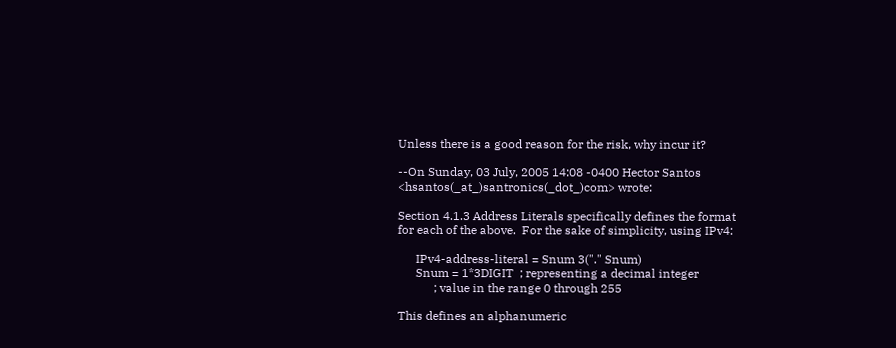Unless there is a good reason for the risk, why incur it?

--On Sunday, 03 July, 2005 14:08 -0400 Hector Santos
<hsantos(_at_)santronics(_dot_)com> wrote:

Section 4.1.3 Address Literals specifically defines the format
for each of the above.  For the sake of simplicity, using IPv4:

      IPv4-address-literal = Snum 3("." Snum)
      Snum = 1*3DIGIT  ; representing a decimal integer
            ; value in the range 0 through 255

This defines an alphanumeric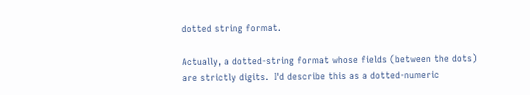dotted string format.

Actually, a dotted-string format whose fields (between the dots)
are strictly digits.  I'd describe this as a dotted-numeric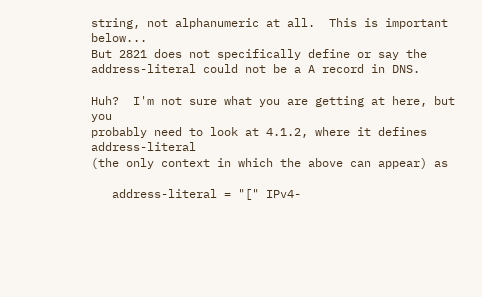string, not alphanumeric at all.  This is important below...
But 2821 does not specifically define or say the
address-literal could not be a A record in DNS.

Huh?  I'm not sure what you are getting at here, but you
probably need to look at 4.1.2, where it defines address-literal
(the only context in which the above can appear) as

   address-literal = "[" IPv4-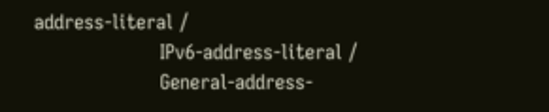address-literal /
                     IPv6-address-literal /
                     General-address-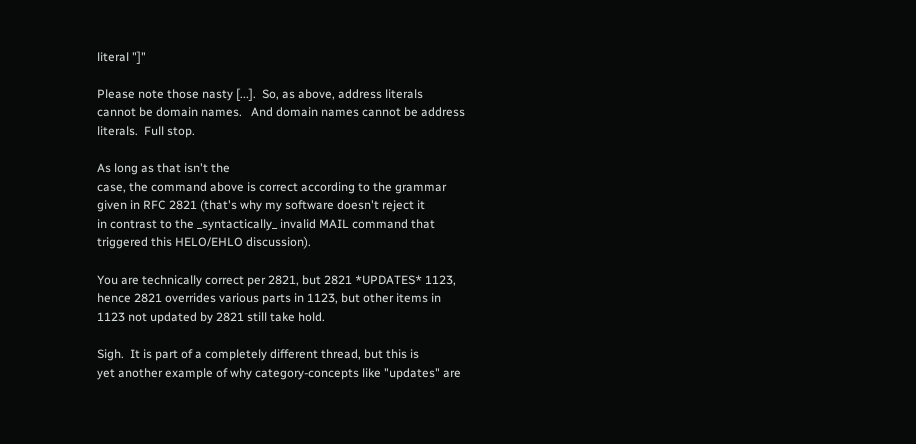literal "]"

Please note those nasty [...].  So, as above, address literals
cannot be domain names.   And domain names cannot be address
literals.  Full stop.

As long as that isn't the
case, the command above is correct according to the grammar
given in RFC 2821 (that's why my software doesn't reject it
in contrast to the _syntactically_ invalid MAIL command that
triggered this HELO/EHLO discussion).

You are technically correct per 2821, but 2821 *UPDATES* 1123,
hence 2821 overrides various parts in 1123, but other items in
1123 not updated by 2821 still take hold.

Sigh.  It is part of a completely different thread, but this is
yet another example of why category-concepts like "updates" are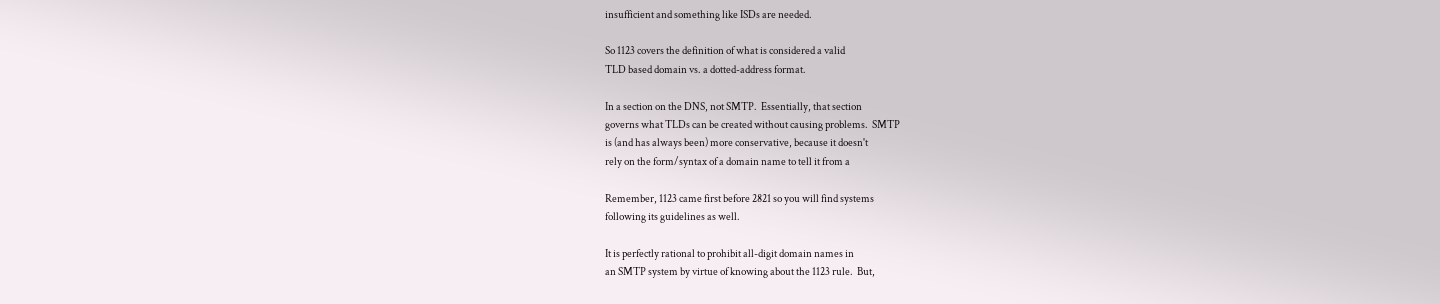insufficient and something like ISDs are needed.

So 1123 covers the definition of what is considered a valid
TLD based domain vs. a dotted-address format.

In a section on the DNS, not SMTP.  Essentially, that section
governs what TLDs can be created without causing problems.  SMTP
is (and has always been) more conservative, because it doesn't
rely on the form/syntax of a domain name to tell it from a

Remember, 1123 came first before 2821 so you will find systems
following its guidelines as well.

It is perfectly rational to prohibit all-digit domain names in
an SMTP system by virtue of knowing about the 1123 rule.  But,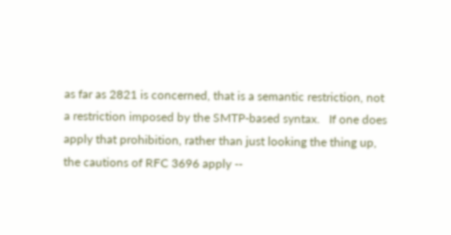as far as 2821 is concerned, that is a semantic restriction, not
a restriction imposed by the SMTP-based syntax.   If one does
apply that prohibition, rather than just looking the thing up,
the cautions of RFC 3696 apply --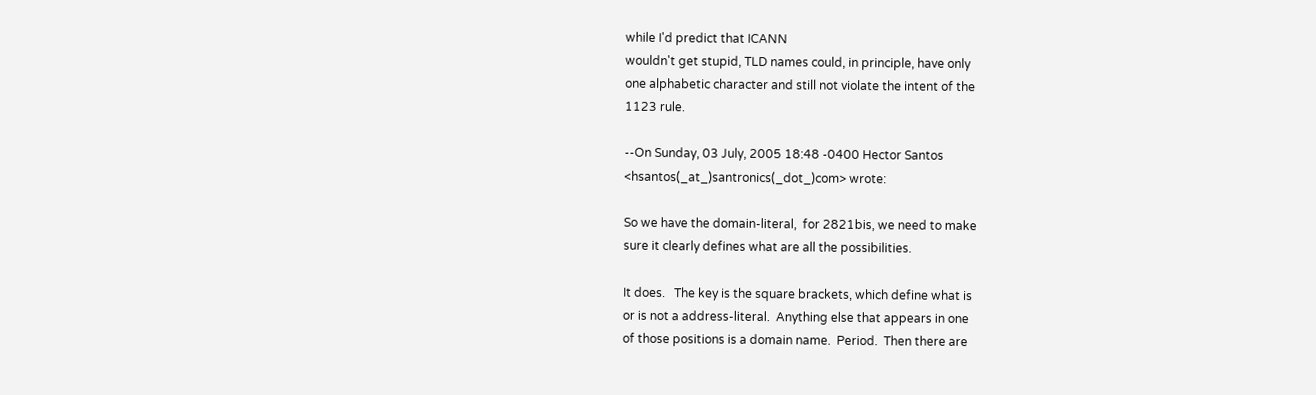while I'd predict that ICANN
wouldn't get stupid, TLD names could, in principle, have only
one alphabetic character and still not violate the intent of the
1123 rule.

--On Sunday, 03 July, 2005 18:48 -0400 Hector Santos
<hsantos(_at_)santronics(_dot_)com> wrote:

So we have the domain-literal,  for 2821bis, we need to make
sure it clearly defines what are all the possibilities.

It does.   The key is the square brackets, which define what is
or is not a address-literal.  Anything else that appears in one
of those positions is a domain name.  Period.  Then there are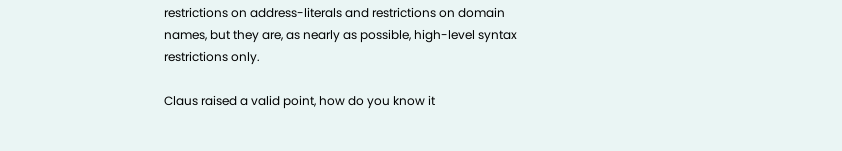restrictions on address-literals and restrictions on domain
names, but they are, as nearly as possible, high-level syntax
restrictions only.

Claus raised a valid point, how do you know it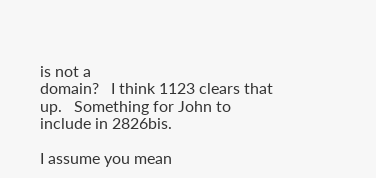is not a
domain?   I think 1123 clears that up.   Something for John to
include in 2826bis.

I assume you mean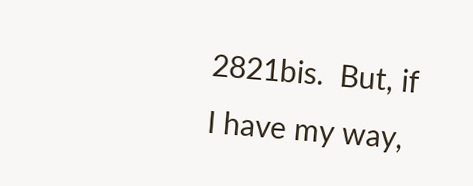2821bis.  But, if I have my way,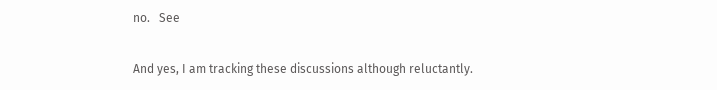no.   See

And yes, I am tracking these discussions although reluctantly.